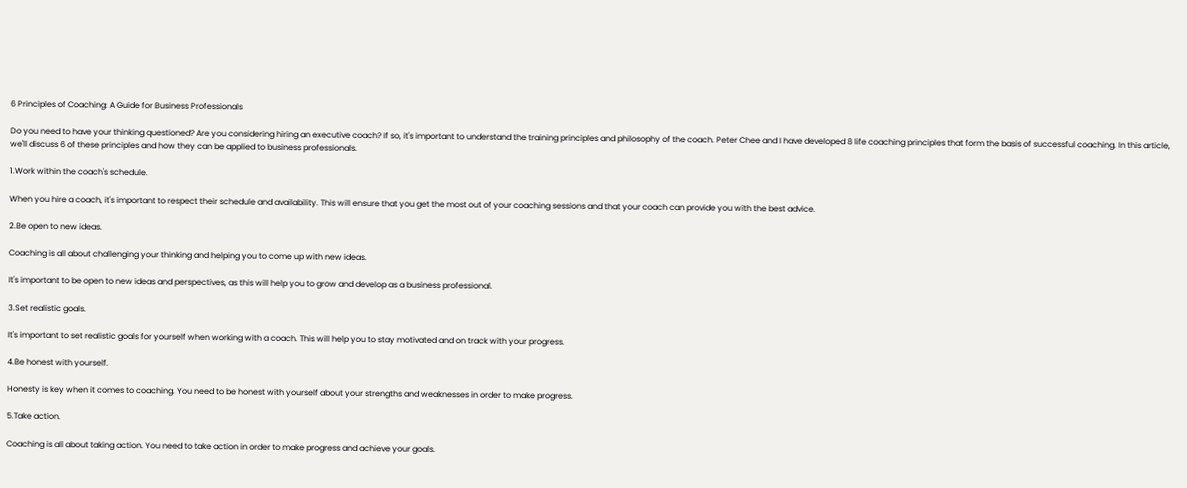6 Principles of Coaching: A Guide for Business Professionals

Do you need to have your thinking questioned? Are you considering hiring an executive coach? If so, it's important to understand the training principles and philosophy of the coach. Peter Chee and I have developed 8 life coaching principles that form the basis of successful coaching. In this article, we'll discuss 6 of these principles and how they can be applied to business professionals.

1.Work within the coach's schedule.

When you hire a coach, it's important to respect their schedule and availability. This will ensure that you get the most out of your coaching sessions and that your coach can provide you with the best advice.

2.Be open to new ideas.

Coaching is all about challenging your thinking and helping you to come up with new ideas.

It's important to be open to new ideas and perspectives, as this will help you to grow and develop as a business professional.

3.Set realistic goals.

It's important to set realistic goals for yourself when working with a coach. This will help you to stay motivated and on track with your progress.

4.Be honest with yourself.

Honesty is key when it comes to coaching. You need to be honest with yourself about your strengths and weaknesses in order to make progress.

5.Take action.

Coaching is all about taking action. You need to take action in order to make progress and achieve your goals.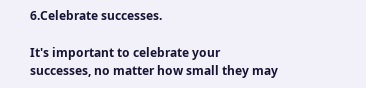6.Celebrate successes.

It's important to celebrate your successes, no matter how small they may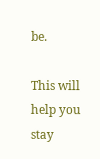be.

This will help you stay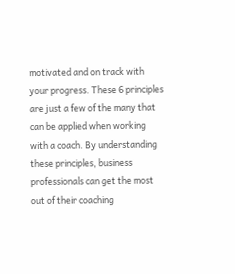motivated and on track with your progress. These 6 principles are just a few of the many that can be applied when working with a coach. By understanding these principles, business professionals can get the most out of their coaching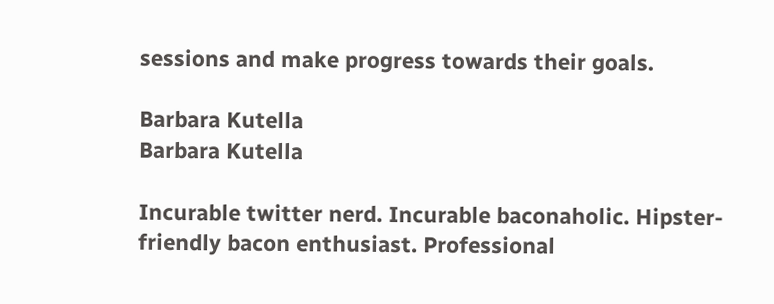sessions and make progress towards their goals.

Barbara Kutella
Barbara Kutella

Incurable twitter nerd. Incurable baconaholic. Hipster-friendly bacon enthusiast. Professional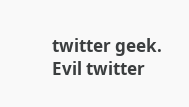twitter geek. Evil twitter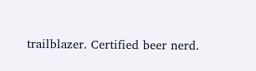trailblazer. Certified beer nerd.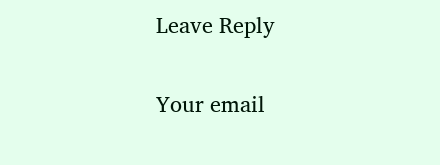Leave Reply

Your email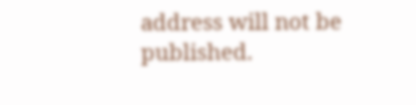address will not be published.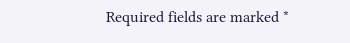Required fields are marked *